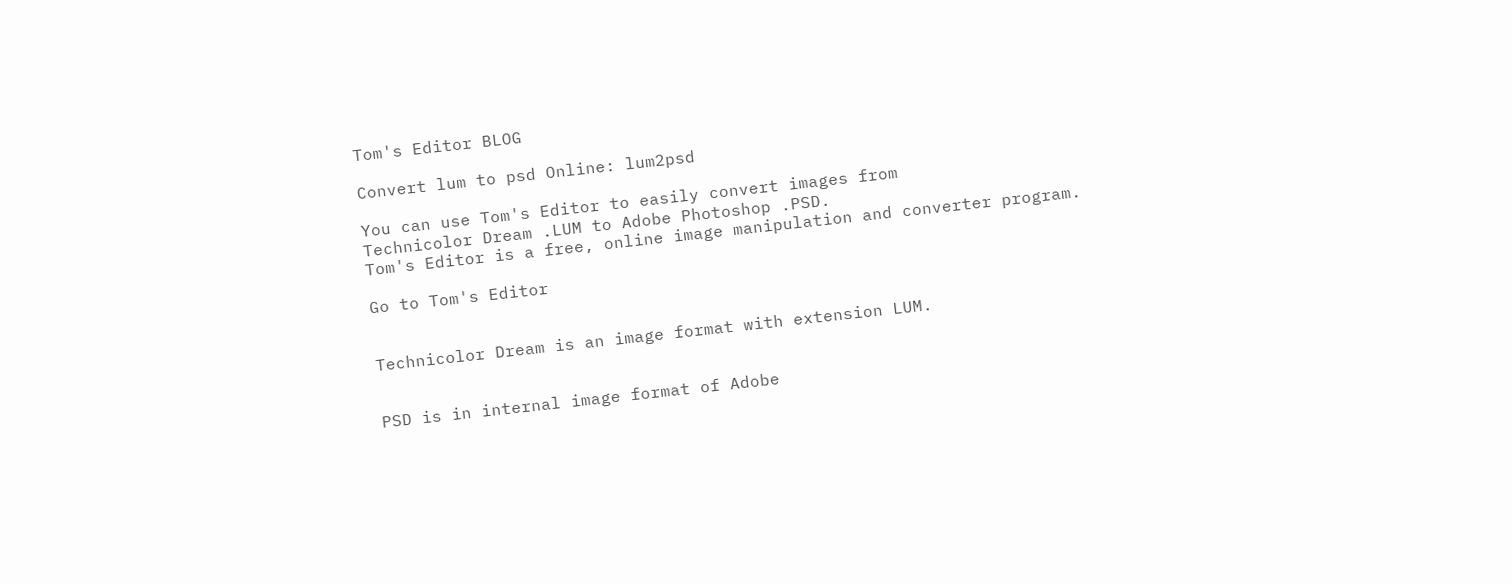Tom's Editor BLOG

Convert lum to psd Online: lum2psd

You can use Tom's Editor to easily convert images from
Technicolor Dream .LUM to Adobe Photoshop .PSD.
Tom's Editor is a free, online image manipulation and converter program.

Go to Tom's Editor


Technicolor Dream is an image format with extension LUM.


PSD is in internal image format of Adobe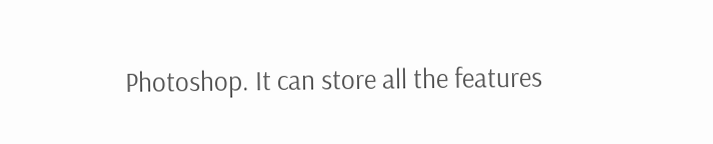Photoshop. It can store all the features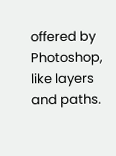offered by Photoshop, like layers and paths.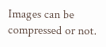Images can be compressed or not.